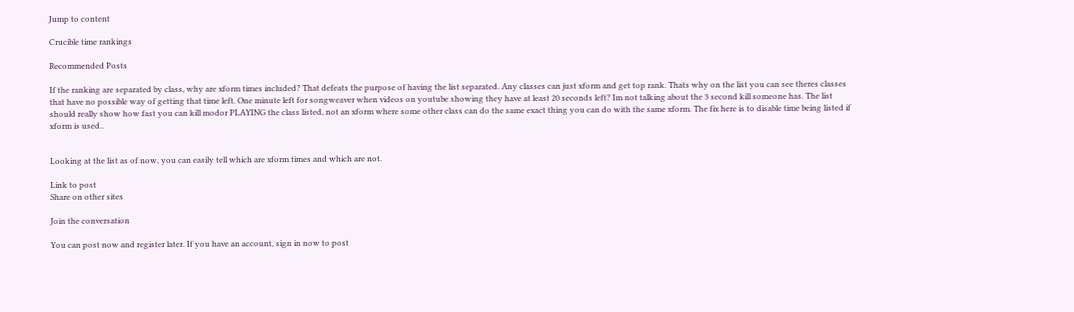Jump to content

Crucible time rankings

Recommended Posts

If the ranking are separated by class, why are xform times included? That defeats the purpose of having the list separated. Any classes can just xform and get top rank. Thats why on the list you can see theres classes that have no possible way of getting that time left. One minute left for songweaver when videos on youtube showing they have at least 20 seconds left? Im not talking about the 3 second kill someone has. The list should really show how fast you can kill modor PLAYING the class listed, not an xform where some other class can do the same exact thing you can do with the same xform. The fix here is to disable time being listed if xform is used..


Looking at the list as of now, you can easily tell which are xform times and which are not.

Link to post
Share on other sites

Join the conversation

You can post now and register later. If you have an account, sign in now to post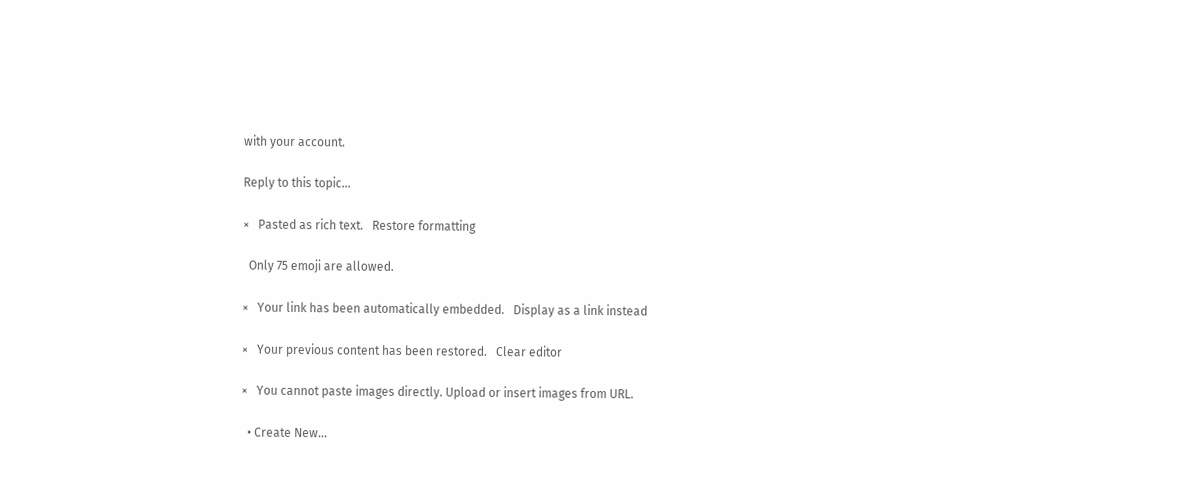with your account.

Reply to this topic...

×   Pasted as rich text.   Restore formatting

  Only 75 emoji are allowed.

×   Your link has been automatically embedded.   Display as a link instead

×   Your previous content has been restored.   Clear editor

×   You cannot paste images directly. Upload or insert images from URL.

  • Create New...